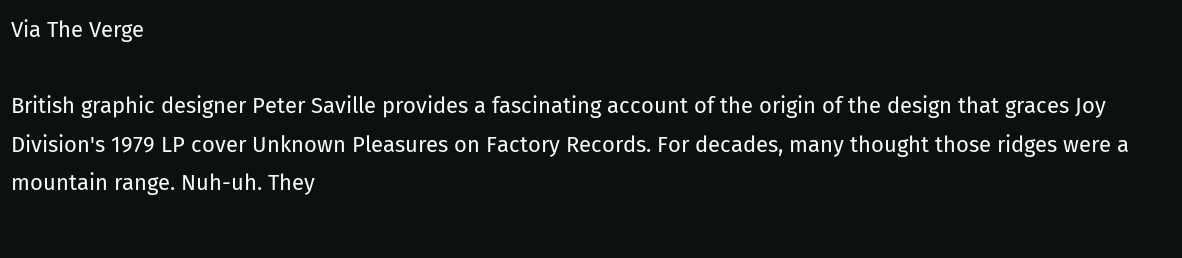Via The Verge

British graphic designer Peter Saville provides a fascinating account of the origin of the design that graces Joy Division's 1979 LP cover Unknown Pleasures on Factory Records. For decades, many thought those ridges were a mountain range. Nuh-uh. They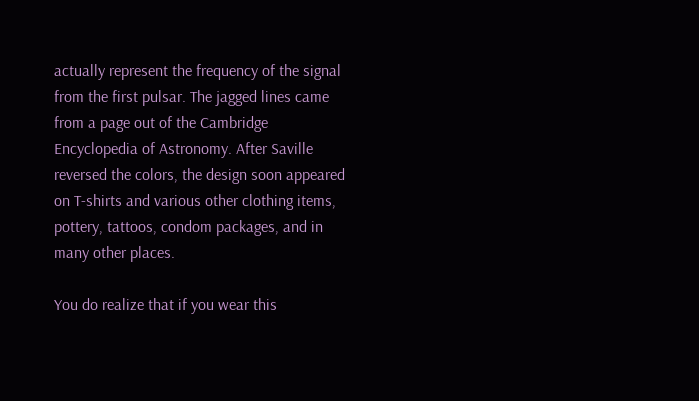actually represent the frequency of the signal from the first pulsar. The jagged lines came from a page out of the Cambridge Encyclopedia of Astronomy. After Saville reversed the colors, the design soon appeared on T-shirts and various other clothing items, pottery, tattoos, condom packages, and in many other places.

You do realize that if you wear this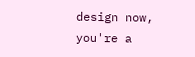design now, you're a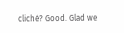cliché? Good. Glad we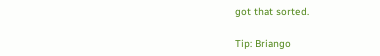got that sorted.

Tip: Briango